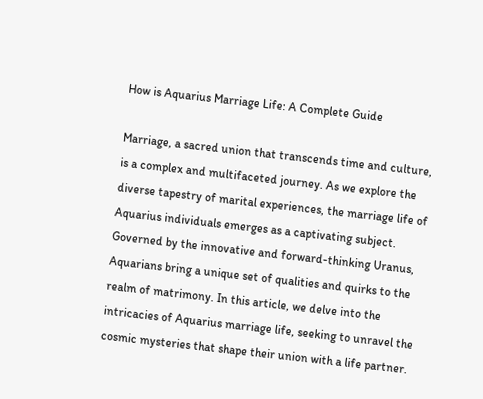How is Aquarius Marriage Life: A Complete Guide

Marriage, a sacred union that transcends time and culture, is a complex and multifaceted journey. As we explore the diverse tapestry of marital experiences, the marriage life of Aquarius individuals emerges as a captivating subject. Governed by the innovative and forward-thinking Uranus, Aquarians bring a unique set of qualities and quirks to the realm of matrimony. In this article, we delve into the intricacies of Aquarius marriage life, seeking to unravel the cosmic mysteries that shape their union with a life partner.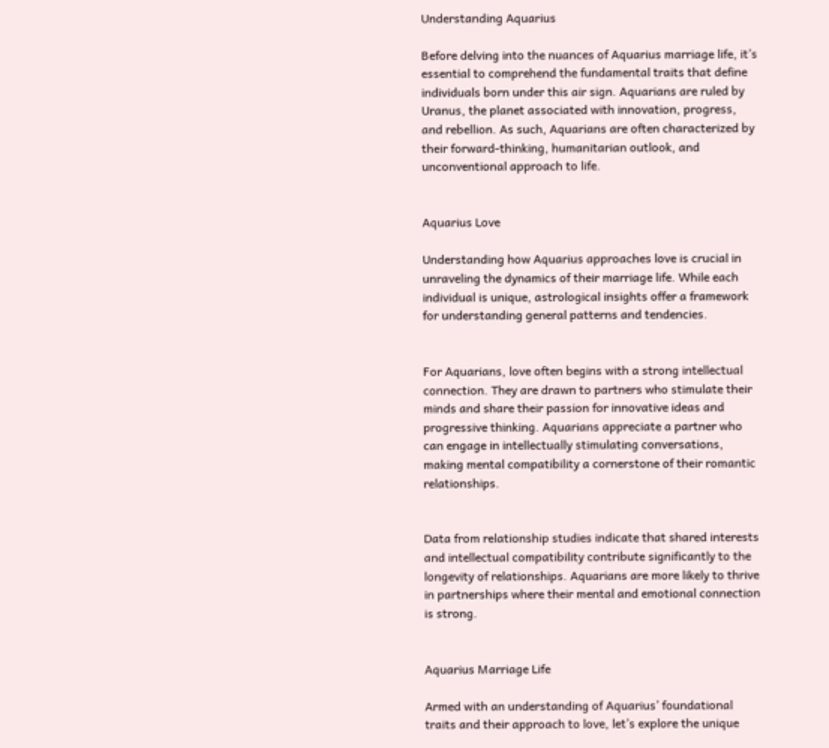Understanding Aquarius

Before delving into the nuances of Aquarius marriage life, it’s essential to comprehend the fundamental traits that define individuals born under this air sign. Aquarians are ruled by Uranus, the planet associated with innovation, progress, and rebellion. As such, Aquarians are often characterized by their forward-thinking, humanitarian outlook, and unconventional approach to life.


Aquarius Love

Understanding how Aquarius approaches love is crucial in unraveling the dynamics of their marriage life. While each individual is unique, astrological insights offer a framework for understanding general patterns and tendencies.


For Aquarians, love often begins with a strong intellectual connection. They are drawn to partners who stimulate their minds and share their passion for innovative ideas and progressive thinking. Aquarians appreciate a partner who can engage in intellectually stimulating conversations, making mental compatibility a cornerstone of their romantic relationships.


Data from relationship studies indicate that shared interests and intellectual compatibility contribute significantly to the longevity of relationships. Aquarians are more likely to thrive in partnerships where their mental and emotional connection is strong.


Aquarius Marriage Life

Armed with an understanding of Aquarius’ foundational traits and their approach to love, let’s explore the unique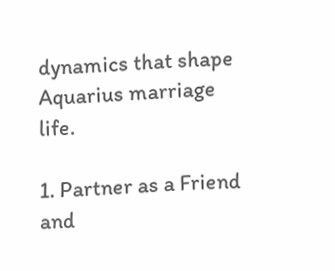dynamics that shape Aquarius marriage life.

1. Partner as a Friend and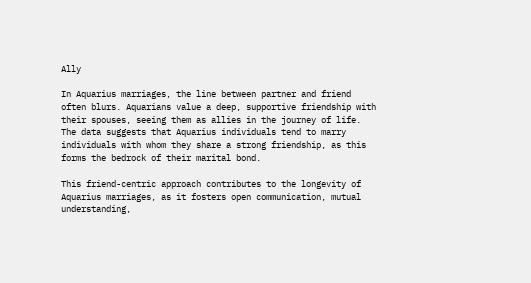Ally

In Aquarius marriages, the line between partner and friend often blurs. Aquarians value a deep, supportive friendship with their spouses, seeing them as allies in the journey of life. The data suggests that Aquarius individuals tend to marry individuals with whom they share a strong friendship, as this forms the bedrock of their marital bond.

This friend-centric approach contributes to the longevity of Aquarius marriages, as it fosters open communication, mutual understanding,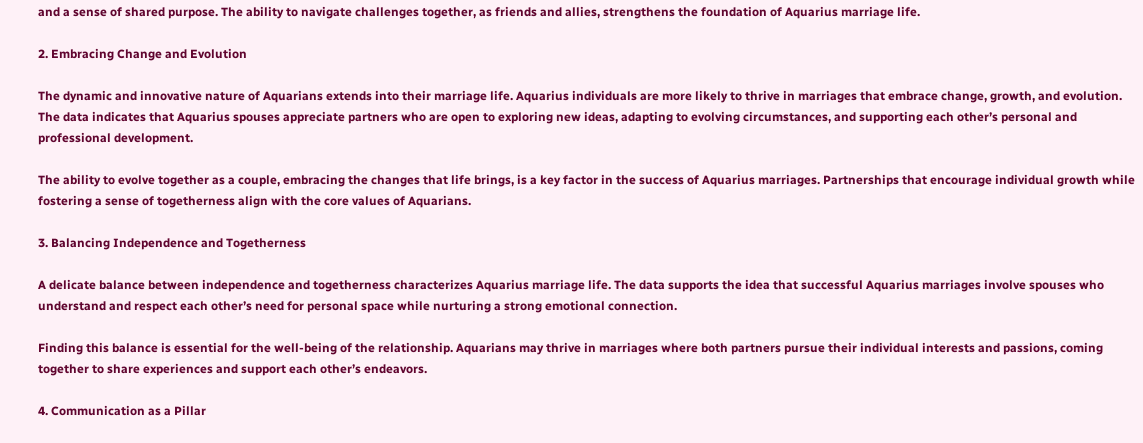and a sense of shared purpose. The ability to navigate challenges together, as friends and allies, strengthens the foundation of Aquarius marriage life.

2. Embracing Change and Evolution

The dynamic and innovative nature of Aquarians extends into their marriage life. Aquarius individuals are more likely to thrive in marriages that embrace change, growth, and evolution. The data indicates that Aquarius spouses appreciate partners who are open to exploring new ideas, adapting to evolving circumstances, and supporting each other’s personal and professional development.

The ability to evolve together as a couple, embracing the changes that life brings, is a key factor in the success of Aquarius marriages. Partnerships that encourage individual growth while fostering a sense of togetherness align with the core values of Aquarians.

3. Balancing Independence and Togetherness

A delicate balance between independence and togetherness characterizes Aquarius marriage life. The data supports the idea that successful Aquarius marriages involve spouses who understand and respect each other’s need for personal space while nurturing a strong emotional connection.

Finding this balance is essential for the well-being of the relationship. Aquarians may thrive in marriages where both partners pursue their individual interests and passions, coming together to share experiences and support each other’s endeavors.

4. Communication as a Pillar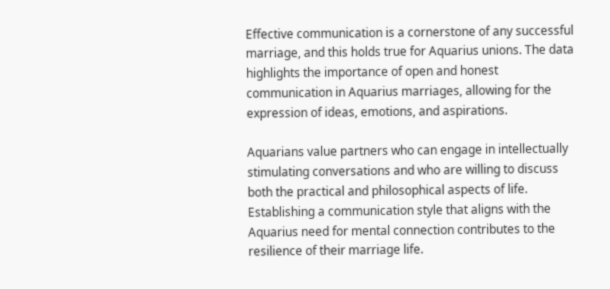Effective communication is a cornerstone of any successful marriage, and this holds true for Aquarius unions. The data highlights the importance of open and honest communication in Aquarius marriages, allowing for the expression of ideas, emotions, and aspirations.

Aquarians value partners who can engage in intellectually stimulating conversations and who are willing to discuss both the practical and philosophical aspects of life. Establishing a communication style that aligns with the Aquarius need for mental connection contributes to the resilience of their marriage life.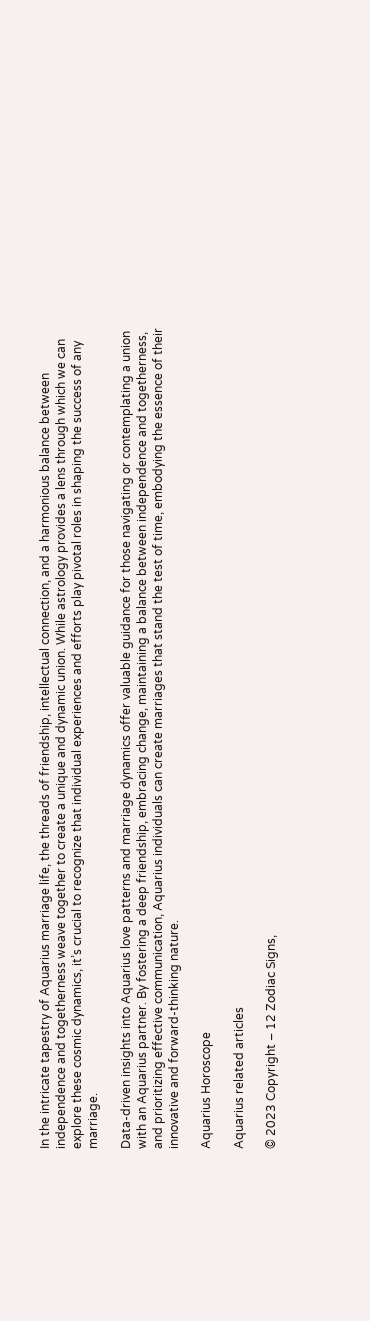In the intricate tapestry of Aquarius marriage life, the threads of friendship, intellectual connection, and a harmonious balance between independence and togetherness weave together to create a unique and dynamic union. While astrology provides a lens through which we can explore these cosmic dynamics, it’s crucial to recognize that individual experiences and efforts play pivotal roles in shaping the success of any marriage.

Data-driven insights into Aquarius love patterns and marriage dynamics offer valuable guidance for those navigating or contemplating a union with an Aquarius partner. By fostering a deep friendship, embracing change, maintaining a balance between independence and togetherness, and prioritizing effective communication, Aquarius individuals can create marriages that stand the test of time, embodying the essence of their innovative and forward-thinking nature.

Aquarius Horoscope

Aquarius related articles

© 2023 Copyright – 12 Zodiac Signs,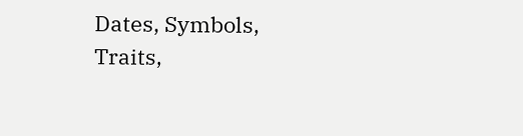Dates, Symbols, Traits,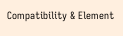Compatibility & Element